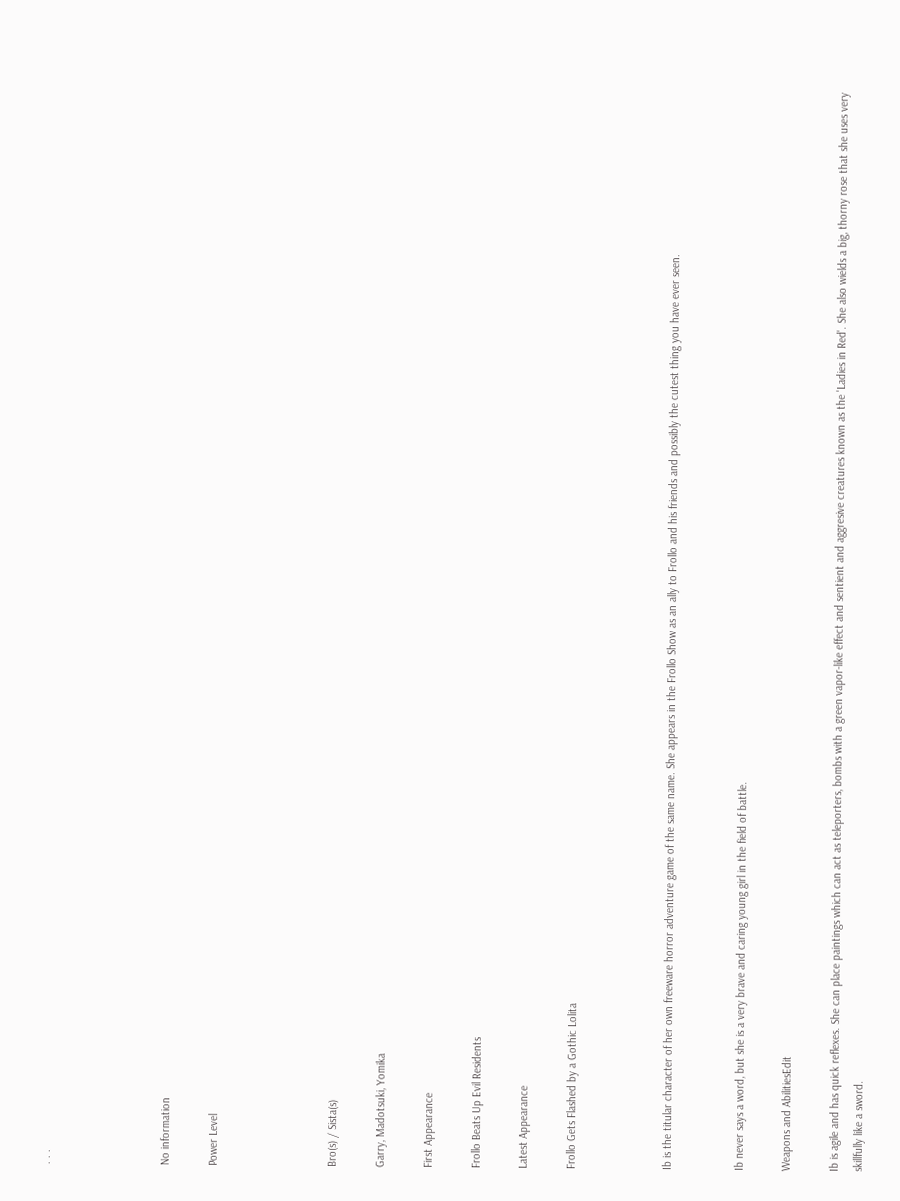. . .




No information

Power Level




Bro(s) / Sista(s)

Garry, Madotsuki, Yomika

First Appearance

Frollo Beats Up Evil Residents

Latest Appearance

Frollo Gets Flashed by a Gothic Lolita



Ib is the titular character of her own freeware horror adventure game of the same name. She appears in the Frollo Show as an ally to Frollo and his friends and possibly the cutest thing you have ever seen.


Ib never says a word, but she is a very brave and caring young girl in the field of battle.

Weapons and AbilitiesEdit

Ib is agile and has quick reflexes. She can place paintings which can act as teleporters, bombs with a green vapor-like effect and sentient and aggresive creatures known as the 'Ladies in Red'. She also wields a big, thorny rose that she uses very skillfully like a sword.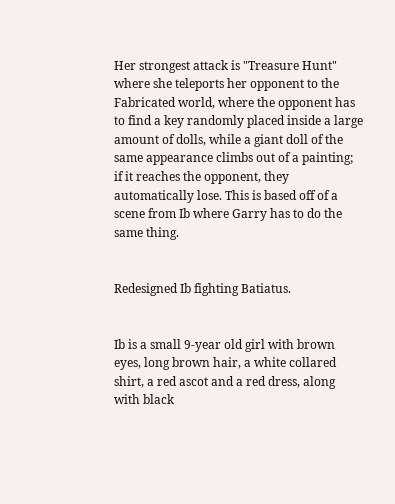Her strongest attack is "Treasure Hunt" where she teleports her opponent to the Fabricated world, where the opponent has to find a key randomly placed inside a large amount of dolls, while a giant doll of the same appearance climbs out of a painting; if it reaches the opponent, they automatically lose. This is based off of a scene from Ib where Garry has to do the same thing.


Redesigned Ib fighting Batiatus.


Ib is a small 9-year old girl with brown eyes, long brown hair, a white collared shirt, a red ascot and a red dress, along with black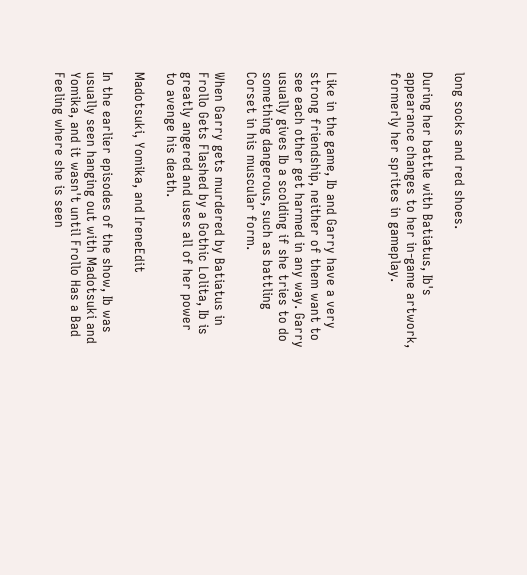long socks and red shoes.

During her battle with Batiatus, Ib's appearance changes to her in-game artwork, formerly her sprites in gameplay.



Like in the game, Ib and Garry have a very strong friendship, neither of them want to see each other get harmed in any way. Garry usually gives Ib a scolding if she tries to do something dangerous, such as battling Corset in his muscular form.

When Garry gets murdered by Batiatus in Frollo Gets Flashed by a Gothic Lolita, Ib is greatly angered and uses all of her power to avenge his death.

Madotsuki, Yomika, and IreneEdit

In the earlier episodes of the show, Ib was usually seen hanging out with Madotsuki and Yomika, and it wasn't until Frollo Has a Bad Feeling where she is seen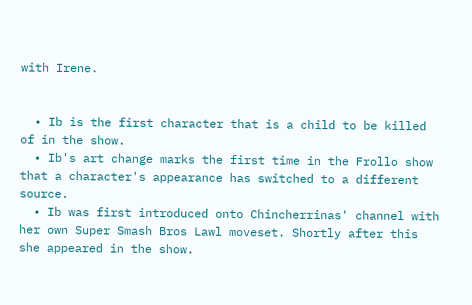with Irene.


  • Ib is the first character that is a child to be killed of in the show.
  • Ib's art change marks the first time in the Frollo show that a character's appearance has switched to a different source.
  • Ib was first introduced onto Chincherrinas' channel with her own Super Smash Bros Lawl moveset. Shortly after this she appeared in the show.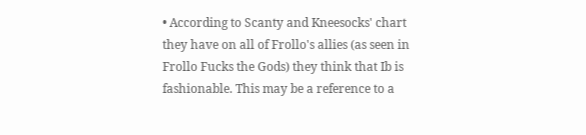• According to Scanty and Kneesocks' chart they have on all of Frollo's allies (as seen in Frollo Fucks the Gods) they think that Ib is fashionable. This may be a reference to a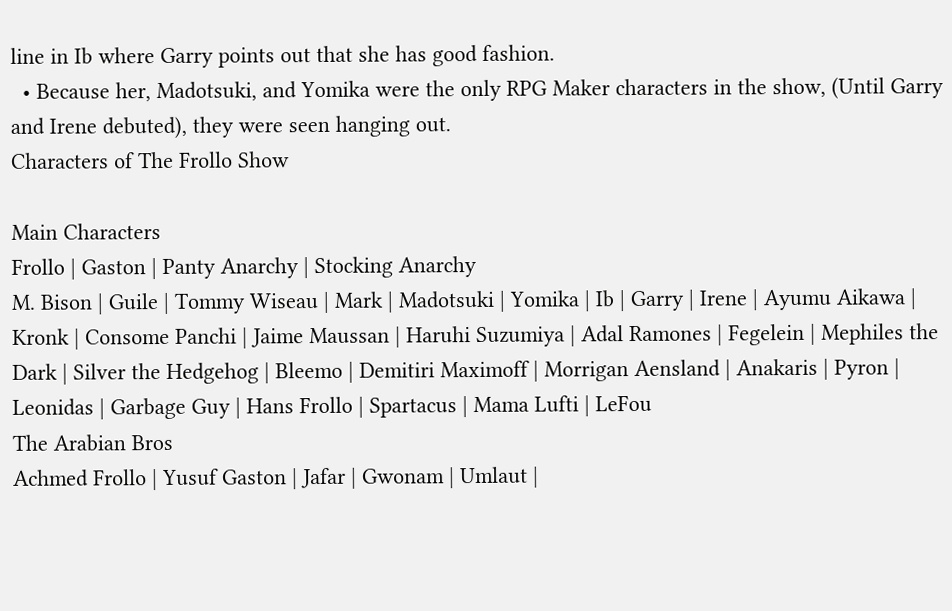line in Ib where Garry points out that she has good fashion.
  • Because her, Madotsuki, and Yomika were the only RPG Maker characters in the show, (Until Garry and Irene debuted), they were seen hanging out.
Characters of The Frollo Show

Main Characters
Frollo | Gaston | Panty Anarchy | Stocking Anarchy
M. Bison | Guile | Tommy Wiseau | Mark | Madotsuki | Yomika | Ib | Garry | Irene | Ayumu Aikawa | Kronk | Consome Panchi | Jaime Maussan | Haruhi Suzumiya | Adal Ramones | Fegelein | Mephiles the Dark | Silver the Hedgehog | Bleemo | Demitiri Maximoff | Morrigan Aensland | Anakaris | Pyron | Leonidas | Garbage Guy | Hans Frollo | Spartacus | Mama Lufti | LeFou
The Arabian Bros
Achmed Frollo | Yusuf Gaston | Jafar | Gwonam | Umlaut |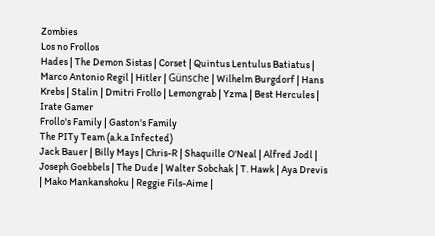Zombies
Los no Frollos
Hades | The Demon Sistas | Corset | Quintus Lentulus Batiatus | Marco Antonio Regil | Hitler | Günsche | Wilhelm Burgdorf | Hans Krebs | Stalin | Dmitri Frollo | Lemongrab | Yzma | Best Hercules | Irate Gamer
Frollo's Family | Gaston's Family
The PITy Team (a.k.a Infected)
Jack Bauer | Billy Mays | Chris-R | Shaquille O'Neal | Alfred Jodl | Joseph Goebbels | The Dude | Walter Sobchak | T. Hawk | Aya Drevis | Mako Mankanshoku | Reggie Fils-Aime |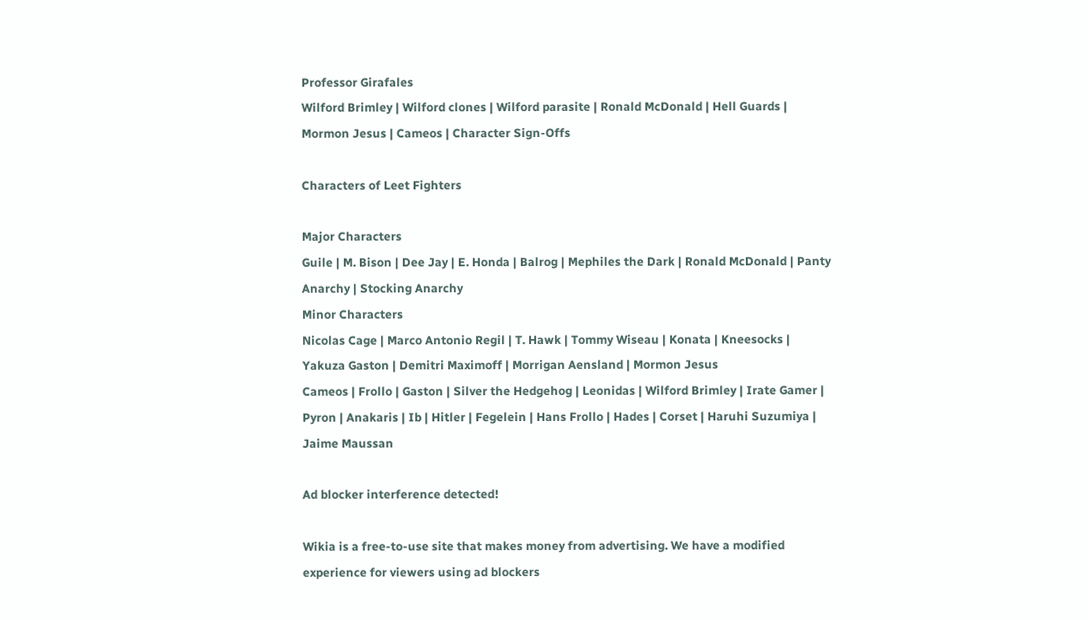Professor Girafales
Wilford Brimley | Wilford clones | Wilford parasite | Ronald McDonald | Hell Guards | Mormon Jesus | Cameos | Character Sign-Offs

Characters of Leet Fighters

Major Characters
Guile | M. Bison | Dee Jay | E. Honda | Balrog | Mephiles the Dark | Ronald McDonald | Panty Anarchy | Stocking Anarchy
Minor Characters
Nicolas Cage | Marco Antonio Regil | T. Hawk | Tommy Wiseau | Konata | Kneesocks | Yakuza Gaston | Demitri Maximoff | Morrigan Aensland | Mormon Jesus
Cameos | Frollo | Gaston | Silver the Hedgehog | Leonidas | Wilford Brimley | Irate Gamer | Pyron | Anakaris | Ib | Hitler | Fegelein | Hans Frollo | Hades | Corset | Haruhi Suzumiya | Jaime Maussan

Ad blocker interference detected!

Wikia is a free-to-use site that makes money from advertising. We have a modified experience for viewers using ad blockers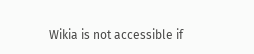Wikia is not accessible if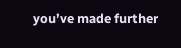you’ve made further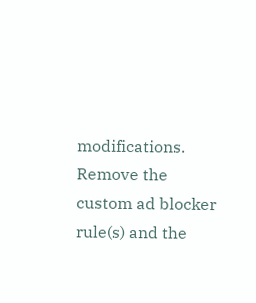modifications. Remove the custom ad blocker rule(s) and the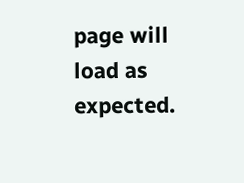page will load as expected.